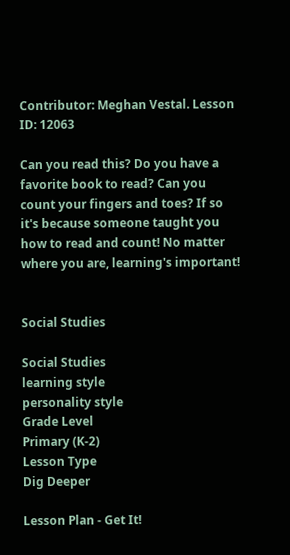Contributor: Meghan Vestal. Lesson ID: 12063

Can you read this? Do you have a favorite book to read? Can you count your fingers and toes? If so it's because someone taught you how to read and count! No matter where you are, learning's important!


Social Studies

Social Studies
learning style
personality style
Grade Level
Primary (K-2)
Lesson Type
Dig Deeper

Lesson Plan - Get It!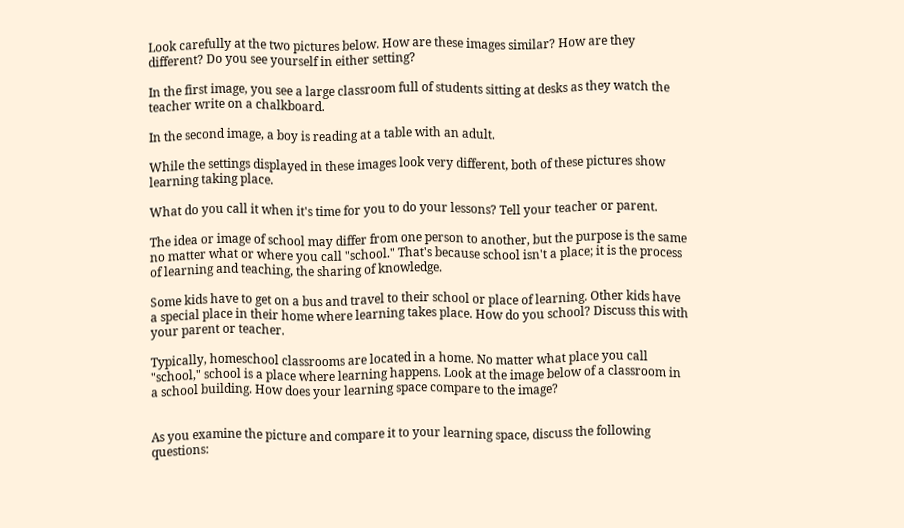Look carefully at the two pictures below. How are these images similar? How are they different? Do you see yourself in either setting?

In the first image, you see a large classroom full of students sitting at desks as they watch the teacher write on a chalkboard.

In the second image, a boy is reading at a table with an adult.

While the settings displayed in these images look very different, both of these pictures show learning taking place.

What do you call it when it's time for you to do your lessons? Tell your teacher or parent.

The idea or image of school may differ from one person to another, but the purpose is the same no matter what or where you call "school." That's because school isn't a place; it is the process of learning and teaching, the sharing of knowledge.

Some kids have to get on a bus and travel to their school or place of learning. Other kids have a special place in their home where learning takes place. How do you school? Discuss this with your parent or teacher.

Typically, homeschool classrooms are located in a home. No matter what place you call "school," school is a place where learning happens. Look at the image below of a classroom in a school building. How does your learning space compare to the image?


As you examine the picture and compare it to your learning space, discuss the following questions: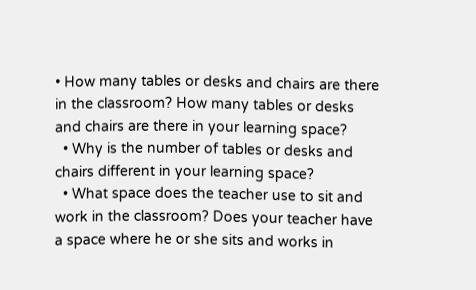• How many tables or desks and chairs are there in the classroom? How many tables or desks and chairs are there in your learning space?
  • Why is the number of tables or desks and chairs different in your learning space?
  • What space does the teacher use to sit and work in the classroom? Does your teacher have a space where he or she sits and works in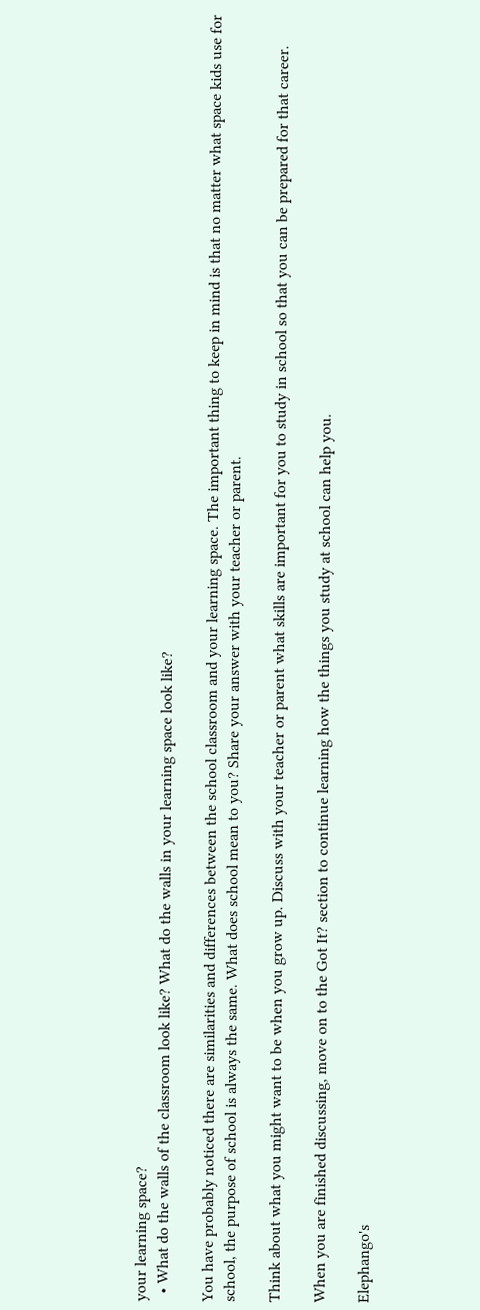your learning space?
  • What do the walls of the classroom look like? What do the walls in your learning space look like?

You have probably noticed there are similarities and differences between the school classroom and your learning space. The important thing to keep in mind is that no matter what space kids use for school, the purpose of school is always the same. What does school mean to you? Share your answer with your teacher or parent.

Think about what you might want to be when you grow up. Discuss with your teacher or parent what skills are important for you to study in school so that you can be prepared for that career.

When you are finished discussing, move on to the Got It? section to continue learning how the things you study at school can help you.

Elephango's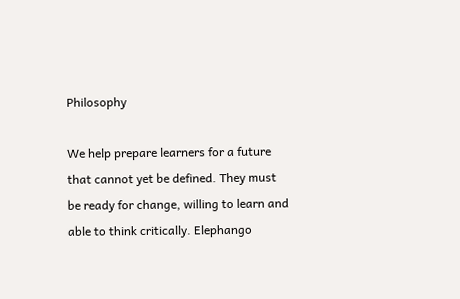Philosophy

We help prepare learners for a future that cannot yet be defined. They must be ready for change, willing to learn and able to think critically. Elephango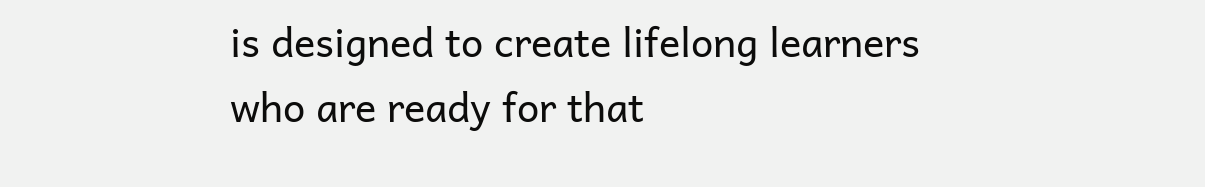is designed to create lifelong learners who are ready for that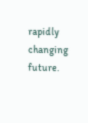rapidly changing future.